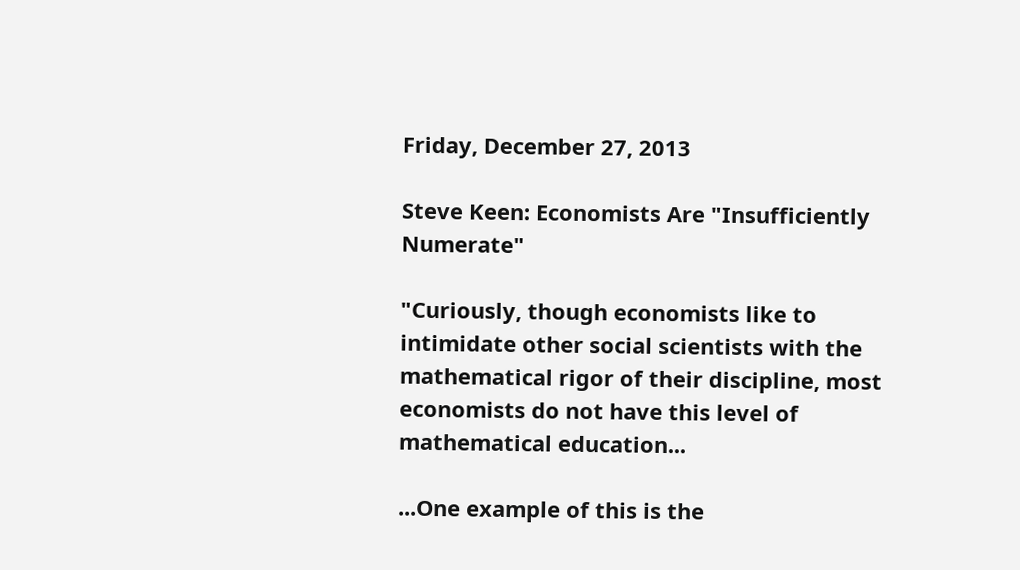Friday, December 27, 2013

Steve Keen: Economists Are "Insufficiently Numerate"

"Curiously, though economists like to intimidate other social scientists with the mathematical rigor of their discipline, most economists do not have this level of mathematical education...

...One example of this is the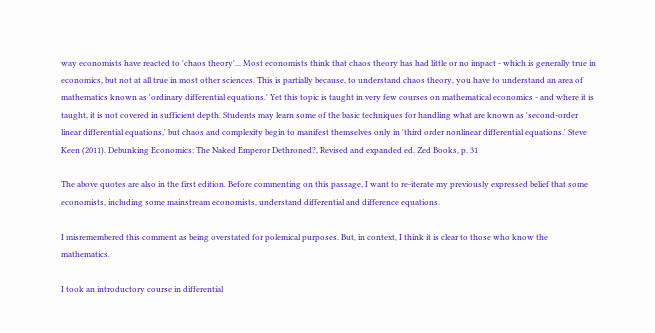way economists have reacted to 'chaos theory'... Most economists think that chaos theory has had little or no impact - which is generally true in economics, but not at all true in most other sciences. This is partially because, to understand chaos theory, you have to understand an area of mathematics known as 'ordinary differential equations.' Yet this topic is taught in very few courses on mathematical economics - and where it is taught, it is not covered in sufficient depth. Students may learn some of the basic techniques for handling what are known as 'second-order linear differential equations,' but chaos and complexity begin to manifest themselves only in 'third order nonlinear differential equations.' Steve Keen (2011). Debunking Economics: The Naked Emperor Dethroned?, Revised and expanded ed. Zed Books, p. 31

The above quotes are also in the first edition. Before commenting on this passage, I want to re-iterate my previously expressed belief that some economists, including some mainstream economists, understand differential and difference equations.

I misremembered this comment as being overstated for polemical purposes. But, in context, I think it is clear to those who know the mathematics.

I took an introductory course in differential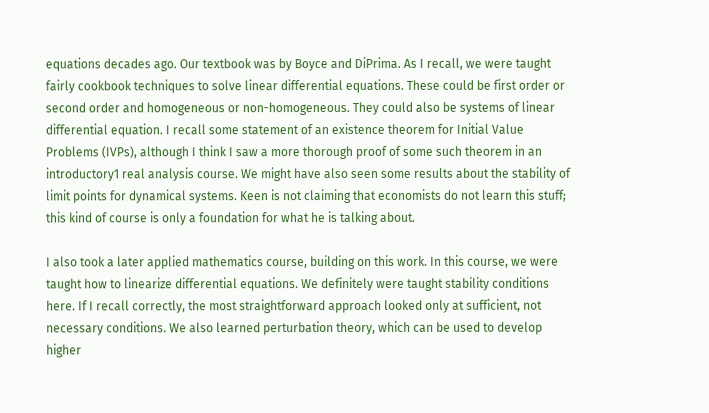equations decades ago. Our textbook was by Boyce and DiPrima. As I recall, we were taught fairly cookbook techniques to solve linear differential equations. These could be first order or second order and homogeneous or non-homogeneous. They could also be systems of linear differential equation. I recall some statement of an existence theorem for Initial Value Problems (IVPs), although I think I saw a more thorough proof of some such theorem in an introductory1 real analysis course. We might have also seen some results about the stability of limit points for dynamical systems. Keen is not claiming that economists do not learn this stuff; this kind of course is only a foundation for what he is talking about.

I also took a later applied mathematics course, building on this work. In this course, we were taught how to linearize differential equations. We definitely were taught stability conditions here. If I recall correctly, the most straightforward approach looked only at sufficient, not necessary conditions. We also learned perturbation theory, which can be used to develop higher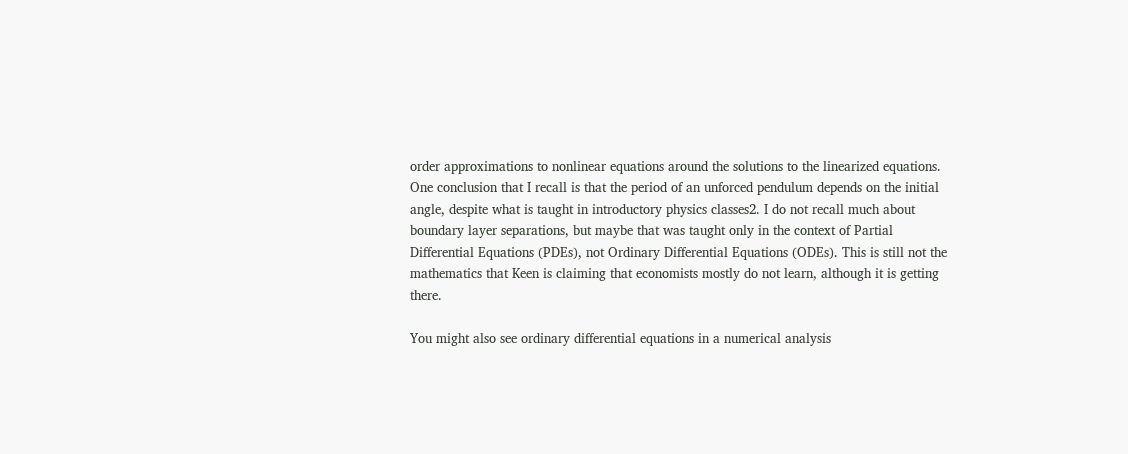order approximations to nonlinear equations around the solutions to the linearized equations. One conclusion that I recall is that the period of an unforced pendulum depends on the initial angle, despite what is taught in introductory physics classes2. I do not recall much about boundary layer separations, but maybe that was taught only in the context of Partial Differential Equations (PDEs), not Ordinary Differential Equations (ODEs). This is still not the mathematics that Keen is claiming that economists mostly do not learn, although it is getting there.

You might also see ordinary differential equations in a numerical analysis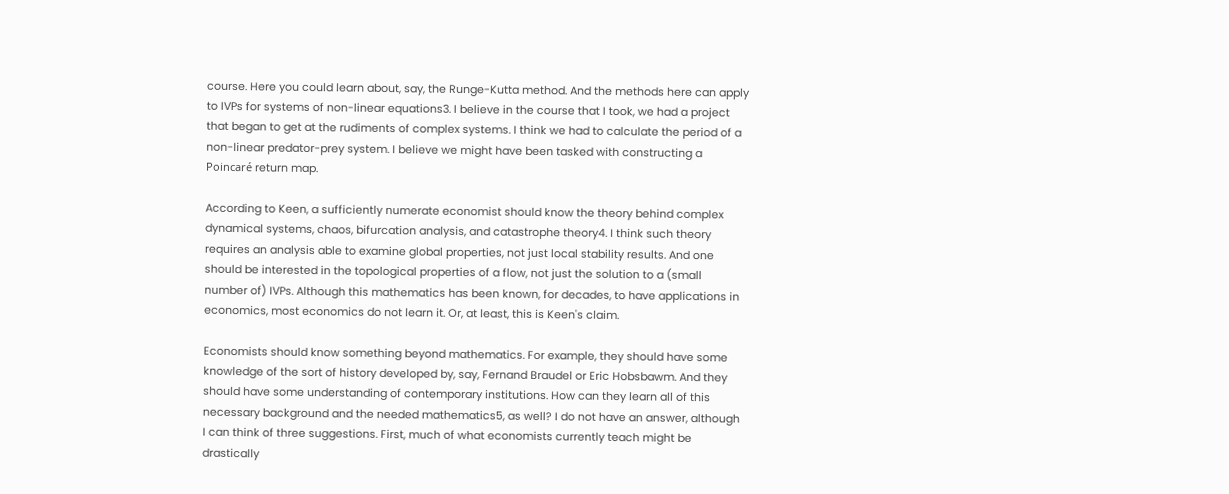course. Here you could learn about, say, the Runge-Kutta method. And the methods here can apply to IVPs for systems of non-linear equations3. I believe in the course that I took, we had a project that began to get at the rudiments of complex systems. I think we had to calculate the period of a non-linear predator-prey system. I believe we might have been tasked with constructing a Poincaré return map.

According to Keen, a sufficiently numerate economist should know the theory behind complex dynamical systems, chaos, bifurcation analysis, and catastrophe theory4. I think such theory requires an analysis able to examine global properties, not just local stability results. And one should be interested in the topological properties of a flow, not just the solution to a (small number of) IVPs. Although this mathematics has been known, for decades, to have applications in economics, most economics do not learn it. Or, at least, this is Keen's claim.

Economists should know something beyond mathematics. For example, they should have some knowledge of the sort of history developed by, say, Fernand Braudel or Eric Hobsbawm. And they should have some understanding of contemporary institutions. How can they learn all of this necessary background and the needed mathematics5, as well? I do not have an answer, although I can think of three suggestions. First, much of what economists currently teach might be drastically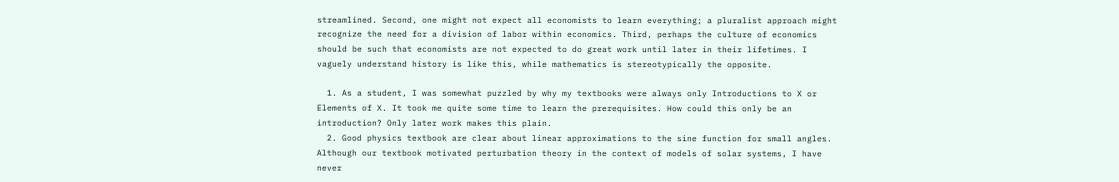streamlined. Second, one might not expect all economists to learn everything; a pluralist approach might recognize the need for a division of labor within economics. Third, perhaps the culture of economics should be such that economists are not expected to do great work until later in their lifetimes. I vaguely understand history is like this, while mathematics is stereotypically the opposite.

  1. As a student, I was somewhat puzzled by why my textbooks were always only Introductions to X or Elements of X. It took me quite some time to learn the prerequisites. How could this only be an introduction? Only later work makes this plain.
  2. Good physics textbook are clear about linear approximations to the sine function for small angles. Although our textbook motivated perturbation theory in the context of models of solar systems, I have never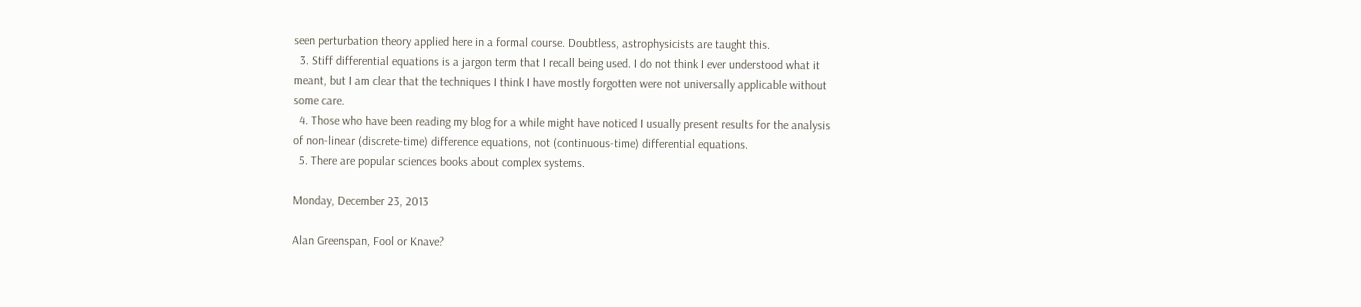seen perturbation theory applied here in a formal course. Doubtless, astrophysicists are taught this.
  3. Stiff differential equations is a jargon term that I recall being used. I do not think I ever understood what it meant, but I am clear that the techniques I think I have mostly forgotten were not universally applicable without some care.
  4. Those who have been reading my blog for a while might have noticed I usually present results for the analysis of non-linear (discrete-time) difference equations, not (continuous-time) differential equations.
  5. There are popular sciences books about complex systems.

Monday, December 23, 2013

Alan Greenspan, Fool or Knave?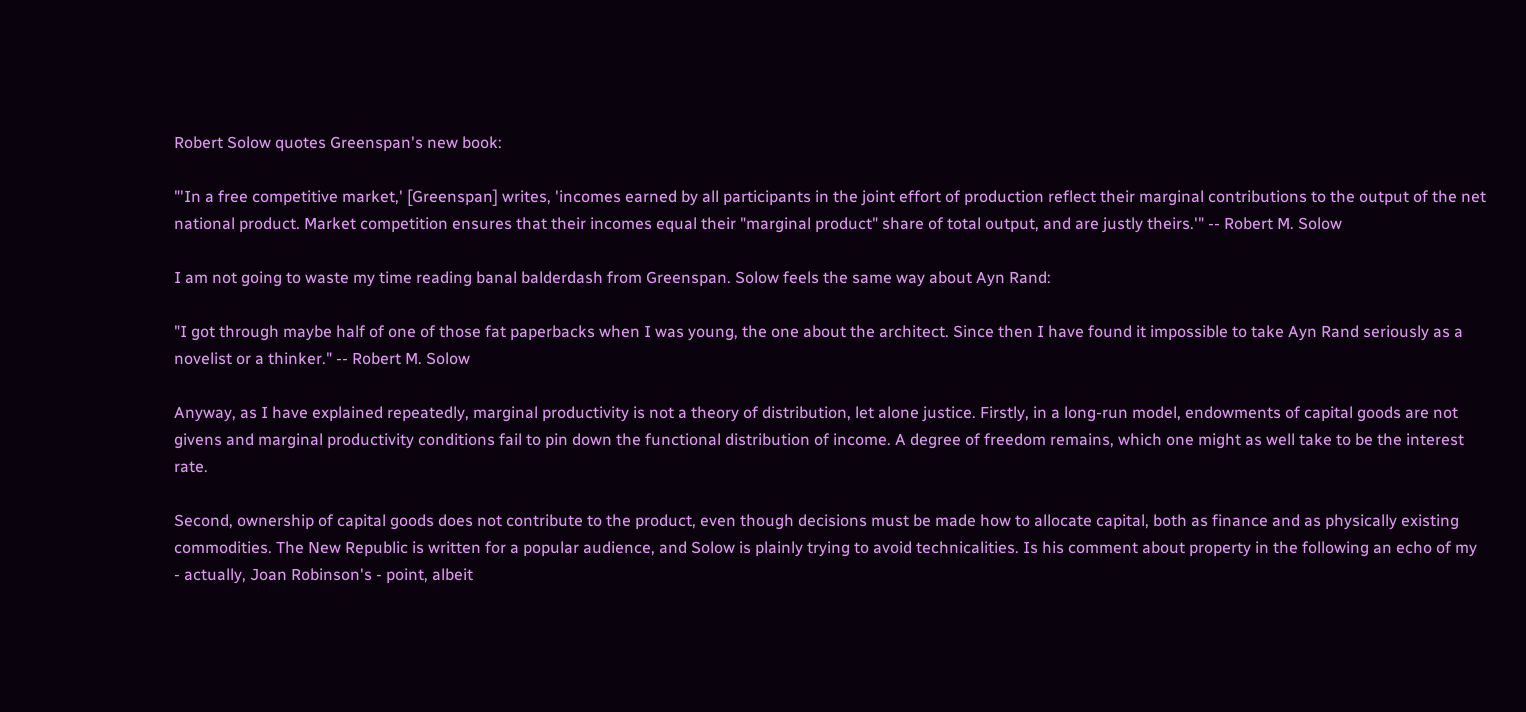Robert Solow quotes Greenspan's new book:

"'In a free competitive market,' [Greenspan] writes, 'incomes earned by all participants in the joint effort of production reflect their marginal contributions to the output of the net national product. Market competition ensures that their incomes equal their "marginal product" share of total output, and are justly theirs.'" -- Robert M. Solow

I am not going to waste my time reading banal balderdash from Greenspan. Solow feels the same way about Ayn Rand:

"I got through maybe half of one of those fat paperbacks when I was young, the one about the architect. Since then I have found it impossible to take Ayn Rand seriously as a novelist or a thinker." -- Robert M. Solow

Anyway, as I have explained repeatedly, marginal productivity is not a theory of distribution, let alone justice. Firstly, in a long-run model, endowments of capital goods are not givens and marginal productivity conditions fail to pin down the functional distribution of income. A degree of freedom remains, which one might as well take to be the interest rate.

Second, ownership of capital goods does not contribute to the product, even though decisions must be made how to allocate capital, both as finance and as physically existing commodities. The New Republic is written for a popular audience, and Solow is plainly trying to avoid technicalities. Is his comment about property in the following an echo of my - actually, Joan Robinson's - point, albeit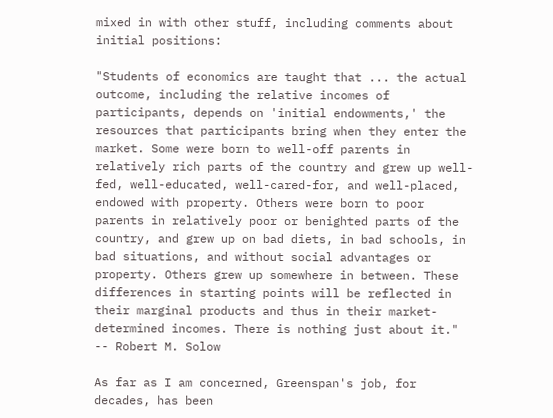mixed in with other stuff, including comments about initial positions:

"Students of economics are taught that ... the actual outcome, including the relative incomes of participants, depends on 'initial endowments,' the resources that participants bring when they enter the market. Some were born to well-off parents in relatively rich parts of the country and grew up well-fed, well-educated, well-cared-for, and well-placed, endowed with property. Others were born to poor parents in relatively poor or benighted parts of the country, and grew up on bad diets, in bad schools, in bad situations, and without social advantages or property. Others grew up somewhere in between. These differences in starting points will be reflected in their marginal products and thus in their market-determined incomes. There is nothing just about it." -- Robert M. Solow

As far as I am concerned, Greenspan's job, for decades, has been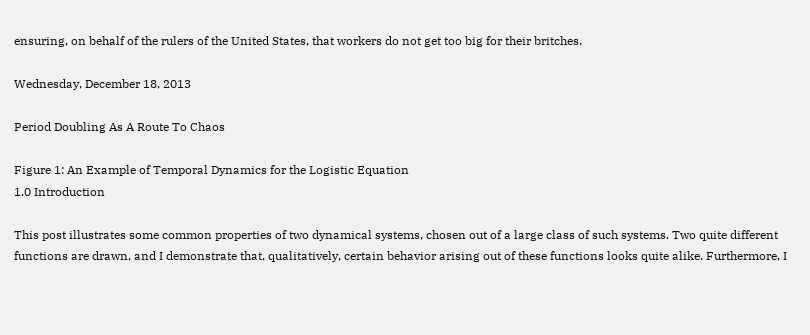ensuring, on behalf of the rulers of the United States, that workers do not get too big for their britches.

Wednesday, December 18, 2013

Period Doubling As A Route To Chaos

Figure 1: An Example of Temporal Dynamics for the Logistic Equation
1.0 Introduction

This post illustrates some common properties of two dynamical systems, chosen out of a large class of such systems. Two quite different functions are drawn, and I demonstrate that, qualitatively, certain behavior arising out of these functions looks quite alike. Furthermore, I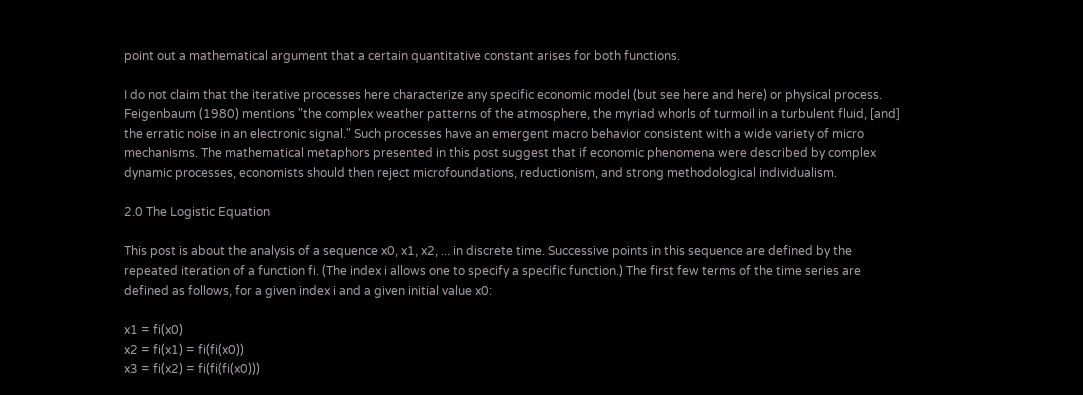point out a mathematical argument that a certain quantitative constant arises for both functions.

I do not claim that the iterative processes here characterize any specific economic model (but see here and here) or physical process. Feigenbaum (1980) mentions "the complex weather patterns of the atmosphere, the myriad whorls of turmoil in a turbulent fluid, [and] the erratic noise in an electronic signal." Such processes have an emergent macro behavior consistent with a wide variety of micro mechanisms. The mathematical metaphors presented in this post suggest that if economic phenomena were described by complex dynamic processes, economists should then reject microfoundations, reductionism, and strong methodological individualism.

2.0 The Logistic Equation

This post is about the analysis of a sequence x0, x1, x2, ... in discrete time. Successive points in this sequence are defined by the repeated iteration of a function fi. (The index i allows one to specify a specific function.) The first few terms of the time series are defined as follows, for a given index i and a given initial value x0:

x1 = fi(x0)
x2 = fi(x1) = fi(fi(x0))
x3 = fi(x2) = fi(fi(fi(x0)))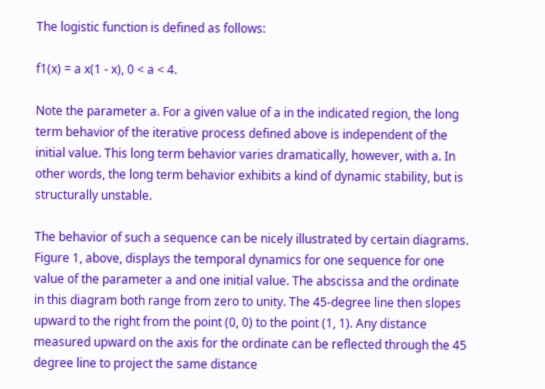The logistic function is defined as follows:

f1(x) = a x(1 - x), 0 < a < 4.

Note the parameter a. For a given value of a in the indicated region, the long term behavior of the iterative process defined above is independent of the initial value. This long term behavior varies dramatically, however, with a. In other words, the long term behavior exhibits a kind of dynamic stability, but is structurally unstable.

The behavior of such a sequence can be nicely illustrated by certain diagrams. Figure 1, above, displays the temporal dynamics for one sequence for one value of the parameter a and one initial value. The abscissa and the ordinate in this diagram both range from zero to unity. The 45-degree line then slopes upward to the right from the point (0, 0) to the point (1, 1). Any distance measured upward on the axis for the ordinate can be reflected through the 45 degree line to project the same distance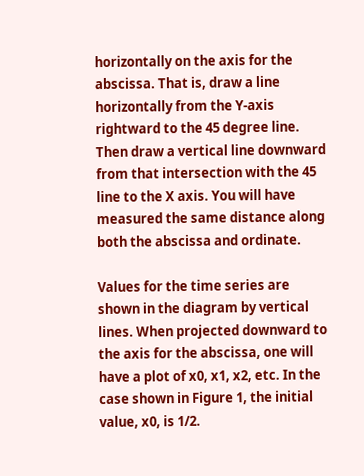horizontally on the axis for the abscissa. That is, draw a line horizontally from the Y-axis rightward to the 45 degree line. Then draw a vertical line downward from that intersection with the 45 line to the X axis. You will have measured the same distance along both the abscissa and ordinate.

Values for the time series are shown in the diagram by vertical lines. When projected downward to the axis for the abscissa, one will have a plot of x0, x1, x2, etc. In the case shown in Figure 1, the initial value, x0, is 1/2.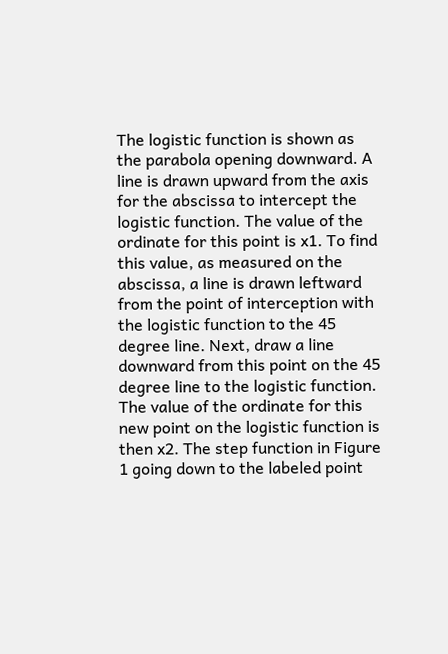The logistic function is shown as the parabola opening downward. A line is drawn upward from the axis for the abscissa to intercept the logistic function. The value of the ordinate for this point is x1. To find this value, as measured on the abscissa, a line is drawn leftward from the point of interception with the logistic function to the 45 degree line. Next, draw a line downward from this point on the 45 degree line to the logistic function. The value of the ordinate for this new point on the logistic function is then x2. The step function in Figure 1 going down to the labeled point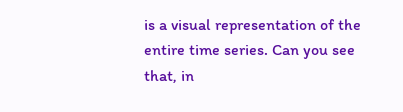is a visual representation of the entire time series. Can you see that, in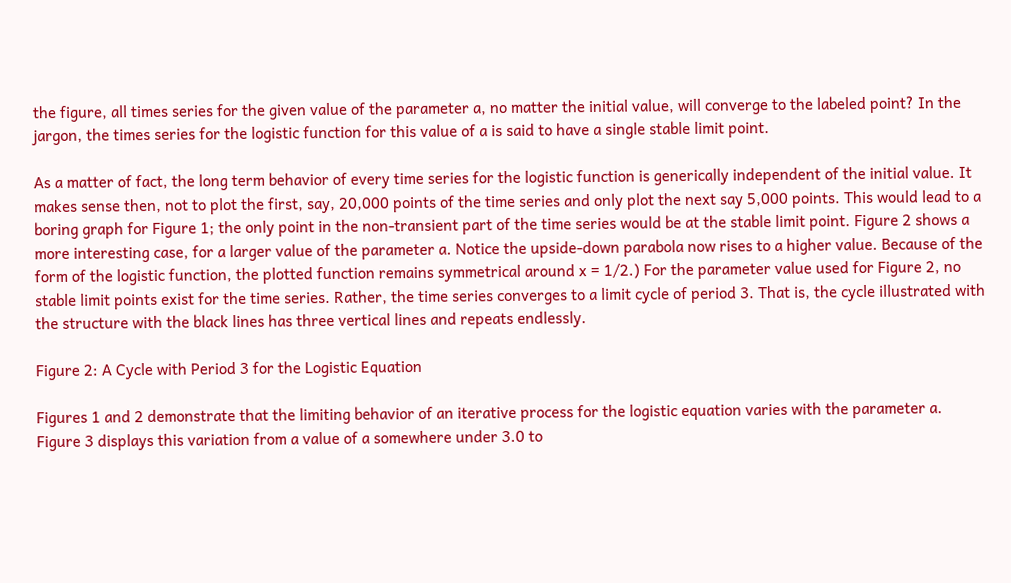the figure, all times series for the given value of the parameter a, no matter the initial value, will converge to the labeled point? In the jargon, the times series for the logistic function for this value of a is said to have a single stable limit point.

As a matter of fact, the long term behavior of every time series for the logistic function is generically independent of the initial value. It makes sense then, not to plot the first, say, 20,000 points of the time series and only plot the next say 5,000 points. This would lead to a boring graph for Figure 1; the only point in the non-transient part of the time series would be at the stable limit point. Figure 2 shows a more interesting case, for a larger value of the parameter a. Notice the upside-down parabola now rises to a higher value. Because of the form of the logistic function, the plotted function remains symmetrical around x = 1/2.) For the parameter value used for Figure 2, no stable limit points exist for the time series. Rather, the time series converges to a limit cycle of period 3. That is, the cycle illustrated with the structure with the black lines has three vertical lines and repeats endlessly.

Figure 2: A Cycle with Period 3 for the Logistic Equation

Figures 1 and 2 demonstrate that the limiting behavior of an iterative process for the logistic equation varies with the parameter a. Figure 3 displays this variation from a value of a somewhere under 3.0 to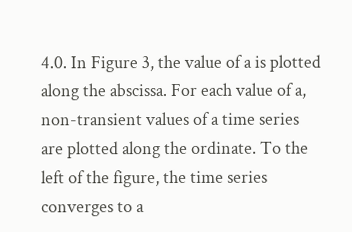4.0. In Figure 3, the value of a is plotted along the abscissa. For each value of a, non-transient values of a time series are plotted along the ordinate. To the left of the figure, the time series converges to a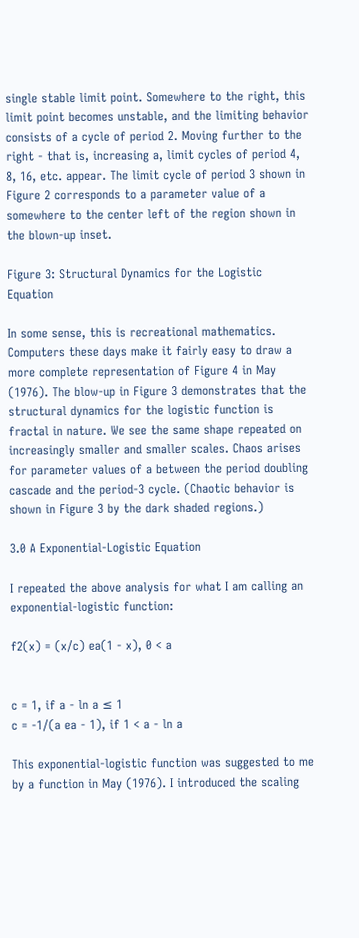single stable limit point. Somewhere to the right, this limit point becomes unstable, and the limiting behavior consists of a cycle of period 2. Moving further to the right - that is, increasing a, limit cycles of period 4, 8, 16, etc. appear. The limit cycle of period 3 shown in Figure 2 corresponds to a parameter value of a somewhere to the center left of the region shown in the blown-up inset.

Figure 3: Structural Dynamics for the Logistic Equation

In some sense, this is recreational mathematics. Computers these days make it fairly easy to draw a more complete representation of Figure 4 in May (1976). The blow-up in Figure 3 demonstrates that the structural dynamics for the logistic function is fractal in nature. We see the same shape repeated on increasingly smaller and smaller scales. Chaos arises for parameter values of a between the period doubling cascade and the period-3 cycle. (Chaotic behavior is shown in Figure 3 by the dark shaded regions.)

3.0 A Exponential-Logistic Equation

I repeated the above analysis for what I am calling an exponential-logistic function:

f2(x) = (x/c) ea(1 - x), 0 < a


c = 1, if a - ln a ≤ 1
c = -1/(a ea - 1), if 1 < a - ln a

This exponential-logistic function was suggested to me by a function in May (1976). I introduced the scaling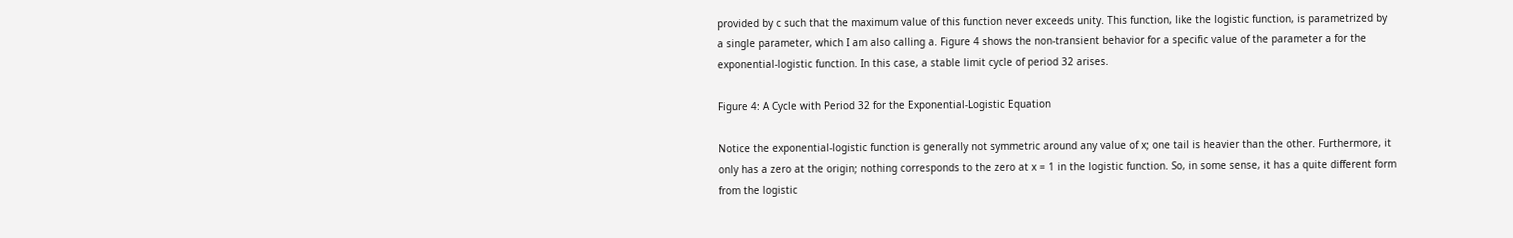provided by c such that the maximum value of this function never exceeds unity. This function, like the logistic function, is parametrized by a single parameter, which I am also calling a. Figure 4 shows the non-transient behavior for a specific value of the parameter a for the exponential-logistic function. In this case, a stable limit cycle of period 32 arises.

Figure 4: A Cycle with Period 32 for the Exponential-Logistic Equation

Notice the exponential-logistic function is generally not symmetric around any value of x; one tail is heavier than the other. Furthermore, it only has a zero at the origin; nothing corresponds to the zero at x = 1 in the logistic function. So, in some sense, it has a quite different form from the logistic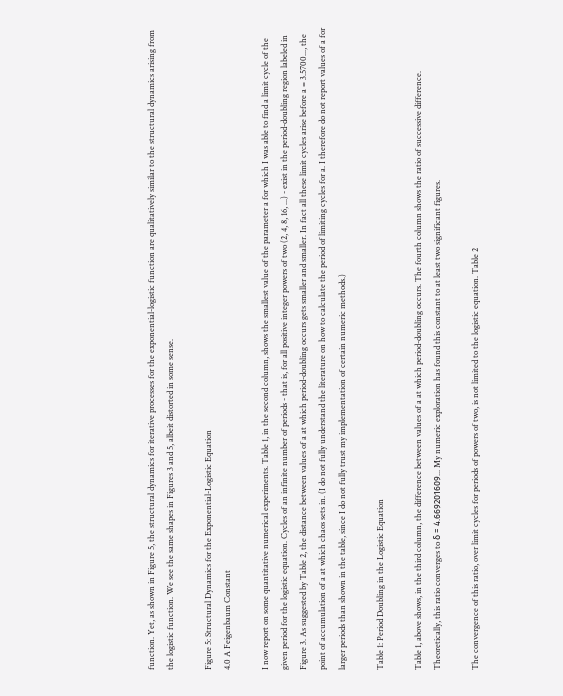function. Yet, as shown in Figure 5, the structural dynamics for iterative processes for the exponential-logistic function are qualitatively similar to the structural dynamics arising from the logistic function. We see the same shapes in Figures 3 and 5, albeit distorted in some sense.

Figure 5: Structural Dynamics for the Exponential-Logistic Equation
4.0 A Feigenbaum Constant

I now report on some quantitative numerical experiments. Table 1, in the second column, shows the smallest value of the parameter a for which I was able to find a limit cycle of the given period for the logistic equation. Cycles of an infinite number of periods - that is, for all positive integer powers of two (2, 4, 8, 16, ...) - exist in the period-doubling region labeled in Figure 3. As suggested by Table 2, the distance between values of a at which period-doubling occurs gets smaller and smaller. In fact all these limit cycles arise before a = 3.5700..., the point of accumulation of a at which chaos sets in. (I do not fully understand the literature on how to calculate the period of limiting cycles for a. I therefore do not report values of a for larger periods than shown in the table, since I do not fully trust my implementation of certain numeric methods.)

Table 1: Period Doubling in the Logistic Equation

Table 1, above shows, in the third column, the difference between values of a at which period-doubling occurs. The fourth column shows the ratio of successive difference. Theoretically, this ratio converges to δ = 4.669201609... My numeric exploration has found this constant to at least two significant figures.

The convergence of this ratio, over limit cycles for periods of powers of two, is not limited to the logistic equation. Table 2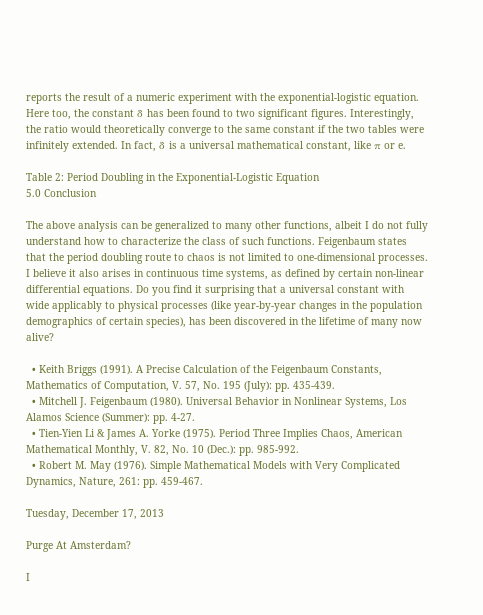reports the result of a numeric experiment with the exponential-logistic equation. Here too, the constant δ has been found to two significant figures. Interestingly, the ratio would theoretically converge to the same constant if the two tables were infinitely extended. In fact, δ is a universal mathematical constant, like π or e.

Table 2: Period Doubling in the Exponential-Logistic Equation
5.0 Conclusion

The above analysis can be generalized to many other functions, albeit I do not fully understand how to characterize the class of such functions. Feigenbaum states that the period doubling route to chaos is not limited to one-dimensional processes. I believe it also arises in continuous time systems, as defined by certain non-linear differential equations. Do you find it surprising that a universal constant with wide applicably to physical processes (like year-by-year changes in the population demographics of certain species), has been discovered in the lifetime of many now alive?

  • Keith Briggs (1991). A Precise Calculation of the Feigenbaum Constants, Mathematics of Computation, V. 57, No. 195 (July): pp. 435-439.
  • Mitchell J. Feigenbaum (1980). Universal Behavior in Nonlinear Systems, Los Alamos Science (Summer): pp. 4-27.
  • Tien-Yien Li & James A. Yorke (1975). Period Three Implies Chaos, American Mathematical Monthly, V. 82, No. 10 (Dec.): pp. 985-992.
  • Robert M. May (1976). Simple Mathematical Models with Very Complicated Dynamics, Nature, 261: pp. 459-467.

Tuesday, December 17, 2013

Purge At Amsterdam?

I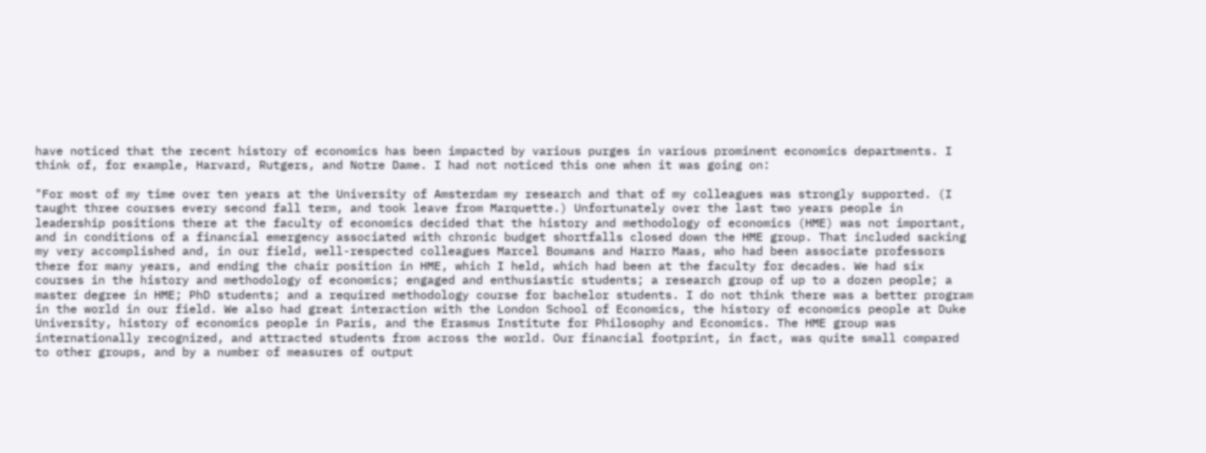have noticed that the recent history of economics has been impacted by various purges in various prominent economics departments. I think of, for example, Harvard, Rutgers, and Notre Dame. I had not noticed this one when it was going on:

"For most of my time over ten years at the University of Amsterdam my research and that of my colleagues was strongly supported. (I taught three courses every second fall term, and took leave from Marquette.) Unfortunately over the last two years people in leadership positions there at the faculty of economics decided that the history and methodology of economics (HME) was not important, and in conditions of a financial emergency associated with chronic budget shortfalls closed down the HME group. That included sacking my very accomplished and, in our field, well-respected colleagues Marcel Boumans and Harro Maas, who had been associate professors there for many years, and ending the chair position in HME, which I held, which had been at the faculty for decades. We had six courses in the history and methodology of economics; engaged and enthusiastic students; a research group of up to a dozen people; a master degree in HME; PhD students; and a required methodology course for bachelor students. I do not think there was a better program in the world in our field. We also had great interaction with the London School of Economics, the history of economics people at Duke University, history of economics people in Paris, and the Erasmus Institute for Philosophy and Economics. The HME group was internationally recognized, and attracted students from across the world. Our financial footprint, in fact, was quite small compared to other groups, and by a number of measures of output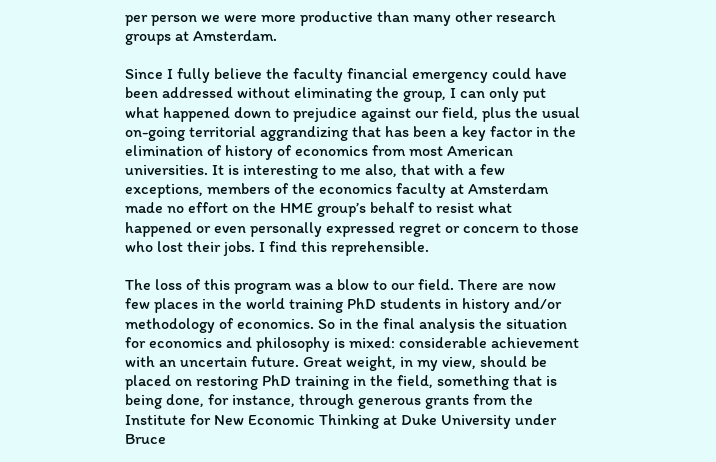per person we were more productive than many other research groups at Amsterdam.

Since I fully believe the faculty financial emergency could have been addressed without eliminating the group, I can only put what happened down to prejudice against our field, plus the usual on-going territorial aggrandizing that has been a key factor in the elimination of history of economics from most American universities. It is interesting to me also, that with a few exceptions, members of the economics faculty at Amsterdam made no effort on the HME group’s behalf to resist what happened or even personally expressed regret or concern to those who lost their jobs. I find this reprehensible.

The loss of this program was a blow to our field. There are now few places in the world training PhD students in history and/or methodology of economics. So in the final analysis the situation for economics and philosophy is mixed: considerable achievement with an uncertain future. Great weight, in my view, should be placed on restoring PhD training in the field, something that is being done, for instance, through generous grants from the Institute for New Economic Thinking at Duke University under Bruce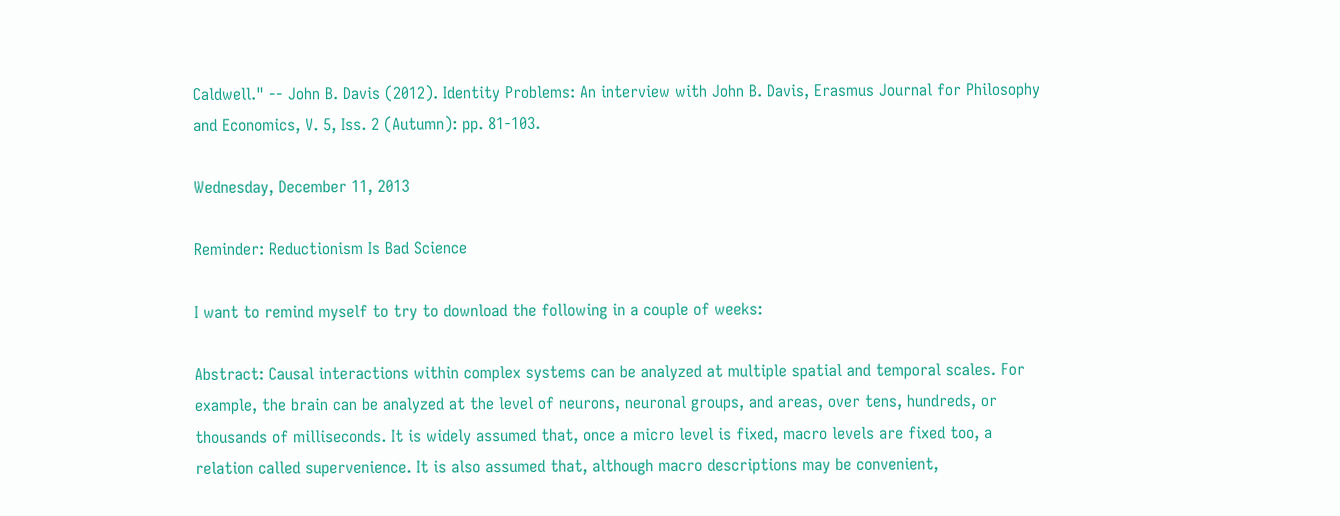Caldwell." -- John B. Davis (2012). Identity Problems: An interview with John B. Davis, Erasmus Journal for Philosophy and Economics, V. 5, Iss. 2 (Autumn): pp. 81-103.

Wednesday, December 11, 2013

Reminder: Reductionism Is Bad Science

I want to remind myself to try to download the following in a couple of weeks:

Abstract: Causal interactions within complex systems can be analyzed at multiple spatial and temporal scales. For example, the brain can be analyzed at the level of neurons, neuronal groups, and areas, over tens, hundreds, or thousands of milliseconds. It is widely assumed that, once a micro level is fixed, macro levels are fixed too, a relation called supervenience. It is also assumed that, although macro descriptions may be convenient,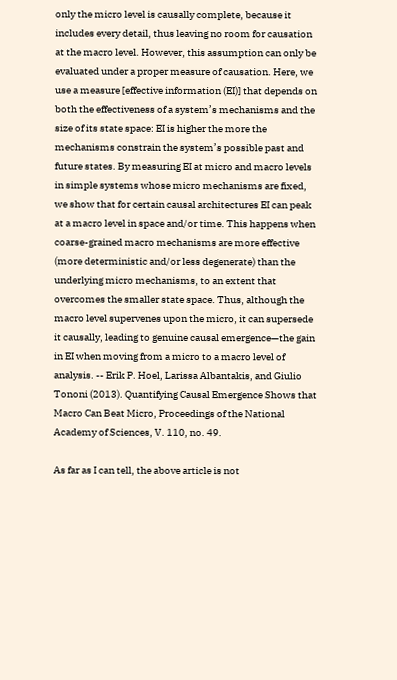only the micro level is causally complete, because it includes every detail, thus leaving no room for causation at the macro level. However, this assumption can only be evaluated under a proper measure of causation. Here, we use a measure [effective information (EI)] that depends on both the effectiveness of a system’s mechanisms and the size of its state space: EI is higher the more the mechanisms constrain the system’s possible past and future states. By measuring EI at micro and macro levels in simple systems whose micro mechanisms are fixed, we show that for certain causal architectures EI can peak at a macro level in space and/or time. This happens when coarse-grained macro mechanisms are more effective (more deterministic and/or less degenerate) than the underlying micro mechanisms, to an extent that overcomes the smaller state space. Thus, although the macro level supervenes upon the micro, it can supersede it causally, leading to genuine causal emergence—the gain in EI when moving from a micro to a macro level of analysis. -- Erik P. Hoel, Larissa Albantakis, and Giulio Tononi (2013). Quantifying Causal Emergence Shows that Macro Can Beat Micro, Proceedings of the National Academy of Sciences, V. 110, no. 49.

As far as I can tell, the above article is not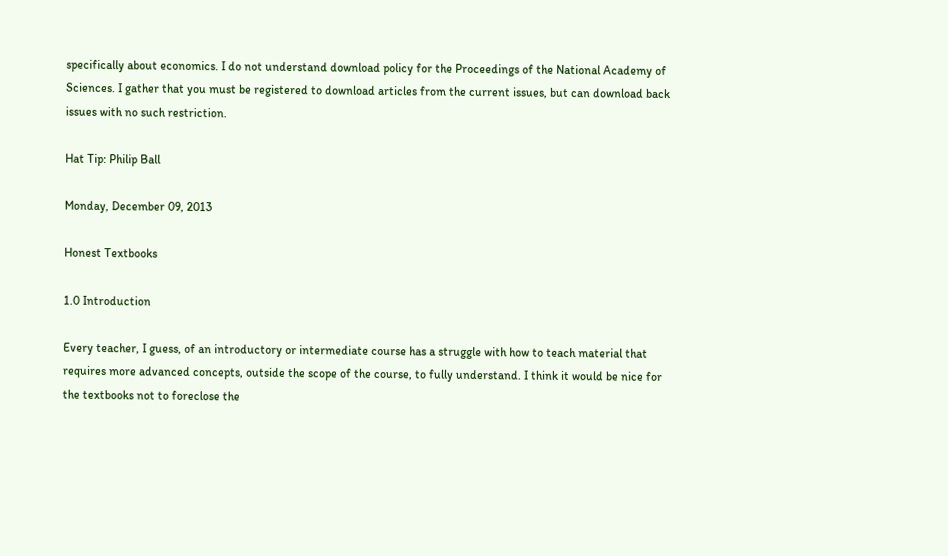specifically about economics. I do not understand download policy for the Proceedings of the National Academy of Sciences. I gather that you must be registered to download articles from the current issues, but can download back issues with no such restriction.

Hat Tip: Philip Ball

Monday, December 09, 2013

Honest Textbooks

1.0 Introduction

Every teacher, I guess, of an introductory or intermediate course has a struggle with how to teach material that requires more advanced concepts, outside the scope of the course, to fully understand. I think it would be nice for the textbooks not to foreclose the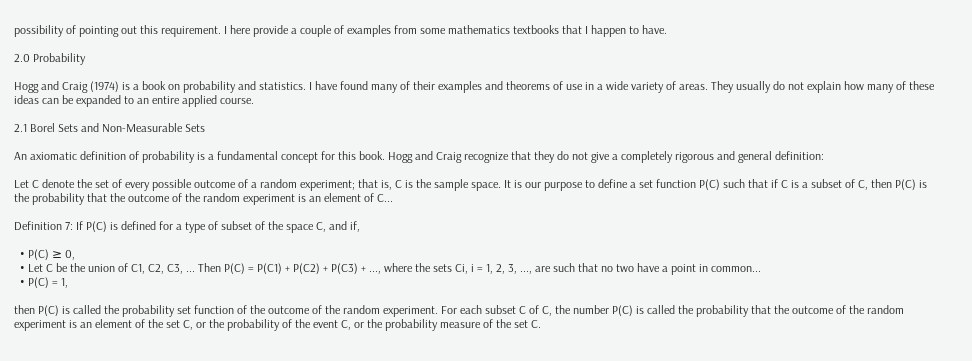possibility of pointing out this requirement. I here provide a couple of examples from some mathematics textbooks that I happen to have.

2.0 Probability

Hogg and Craig (1974) is a book on probability and statistics. I have found many of their examples and theorems of use in a wide variety of areas. They usually do not explain how many of these ideas can be expanded to an entire applied course.

2.1 Borel Sets and Non-Measurable Sets

An axiomatic definition of probability is a fundamental concept for this book. Hogg and Craig recognize that they do not give a completely rigorous and general definition:

Let C denote the set of every possible outcome of a random experiment; that is, C is the sample space. It is our purpose to define a set function P(C) such that if C is a subset of C, then P(C) is the probability that the outcome of the random experiment is an element of C...

Definition 7: If P(C) is defined for a type of subset of the space C, and if,

  • P(C) ≥ 0,
  • Let C be the union of C1, C2, C3, ... Then P(C) = P(C1) + P(C2) + P(C3) + ..., where the sets Ci, i = 1, 2, 3, ..., are such that no two have a point in common...
  • P(C) = 1,

then P(C) is called the probability set function of the outcome of the random experiment. For each subset C of C, the number P(C) is called the probability that the outcome of the random experiment is an element of the set C, or the probability of the event C, or the probability measure of the set C.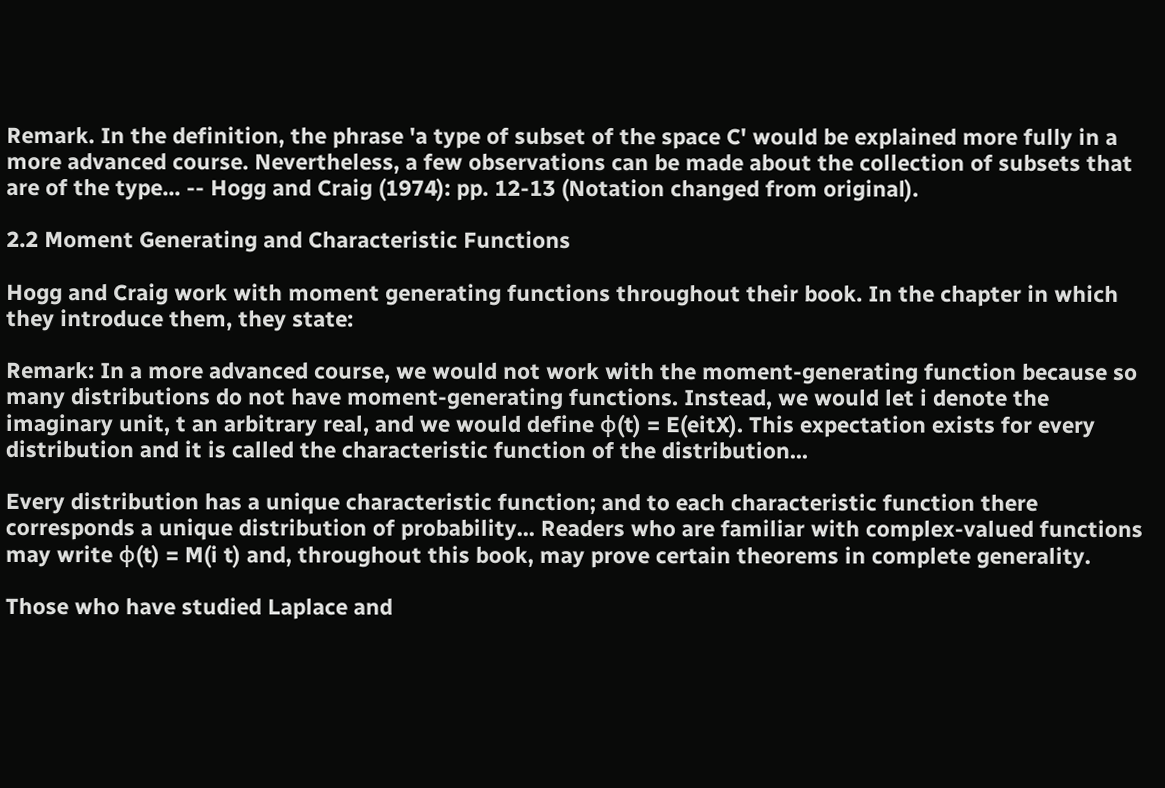Remark. In the definition, the phrase 'a type of subset of the space C' would be explained more fully in a more advanced course. Nevertheless, a few observations can be made about the collection of subsets that are of the type... -- Hogg and Craig (1974): pp. 12-13 (Notation changed from original).

2.2 Moment Generating and Characteristic Functions

Hogg and Craig work with moment generating functions throughout their book. In the chapter in which they introduce them, they state:

Remark: In a more advanced course, we would not work with the moment-generating function because so many distributions do not have moment-generating functions. Instead, we would let i denote the imaginary unit, t an arbitrary real, and we would define φ(t) = E(eitX). This expectation exists for every distribution and it is called the characteristic function of the distribution...

Every distribution has a unique characteristic function; and to each characteristic function there corresponds a unique distribution of probability... Readers who are familiar with complex-valued functions may write φ(t) = M(i t) and, throughout this book, may prove certain theorems in complete generality.

Those who have studied Laplace and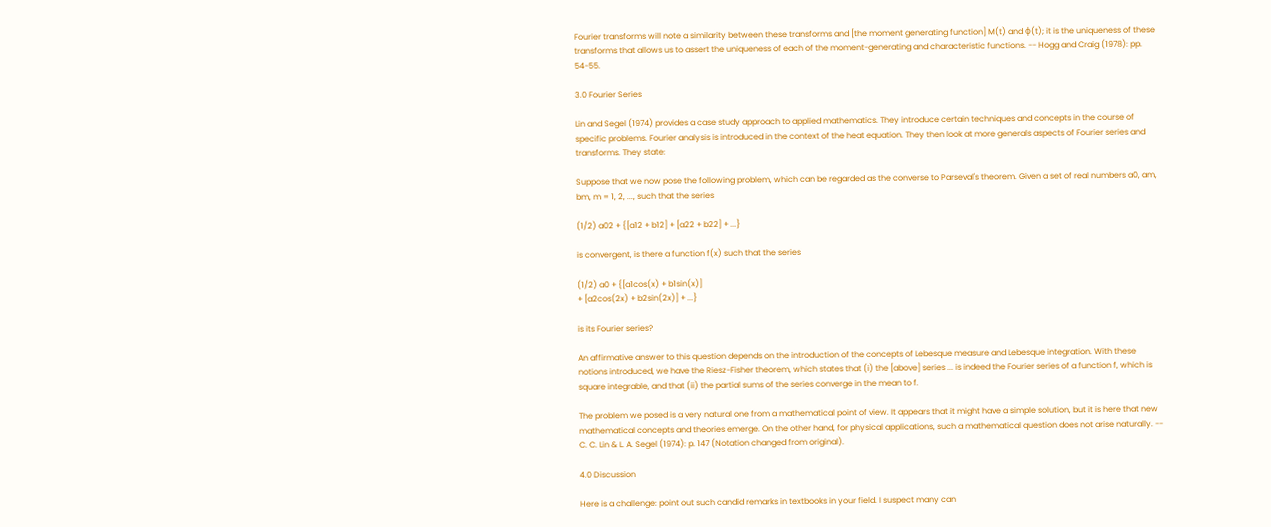Fourier transforms will note a similarity between these transforms and [the moment generating function] M(t) and φ(t); it is the uniqueness of these transforms that allows us to assert the uniqueness of each of the moment-generating and characteristic functions. -- Hogg and Craig (1978): pp. 54-55.

3.0 Fourier Series

Lin and Segel (1974) provides a case study approach to applied mathematics. They introduce certain techniques and concepts in the course of specific problems. Fourier analysis is introduced in the context of the heat equation. They then look at more generals aspects of Fourier series and transforms. They state:

Suppose that we now pose the following problem, which can be regarded as the converse to Parseval's theorem. Given a set of real numbers a0, am, bm, m = 1, 2, ..., such that the series

(1/2) a02 + {[a12 + b12] + [a22 + b22] + ...}

is convergent, is there a function f(x) such that the series

(1/2) a0 + {[a1cos(x) + b1sin(x)]
+ [a2cos(2x) + b2sin(2x)] + ...}

is its Fourier series?

An affirmative answer to this question depends on the introduction of the concepts of Lebesque measure and Lebesque integration. With these notions introduced, we have the Riesz-Fisher theorem, which states that (i) the [above] series ... is indeed the Fourier series of a function f, which is square integrable, and that (ii) the partial sums of the series converge in the mean to f.

The problem we posed is a very natural one from a mathematical point of view. It appears that it might have a simple solution, but it is here that new mathematical concepts and theories emerge. On the other hand, for physical applications, such a mathematical question does not arise naturally. -- C. C. Lin & L. A. Segel (1974): p. 147 (Notation changed from original).

4.0 Discussion

Here is a challenge: point out such candid remarks in textbooks in your field. I suspect many can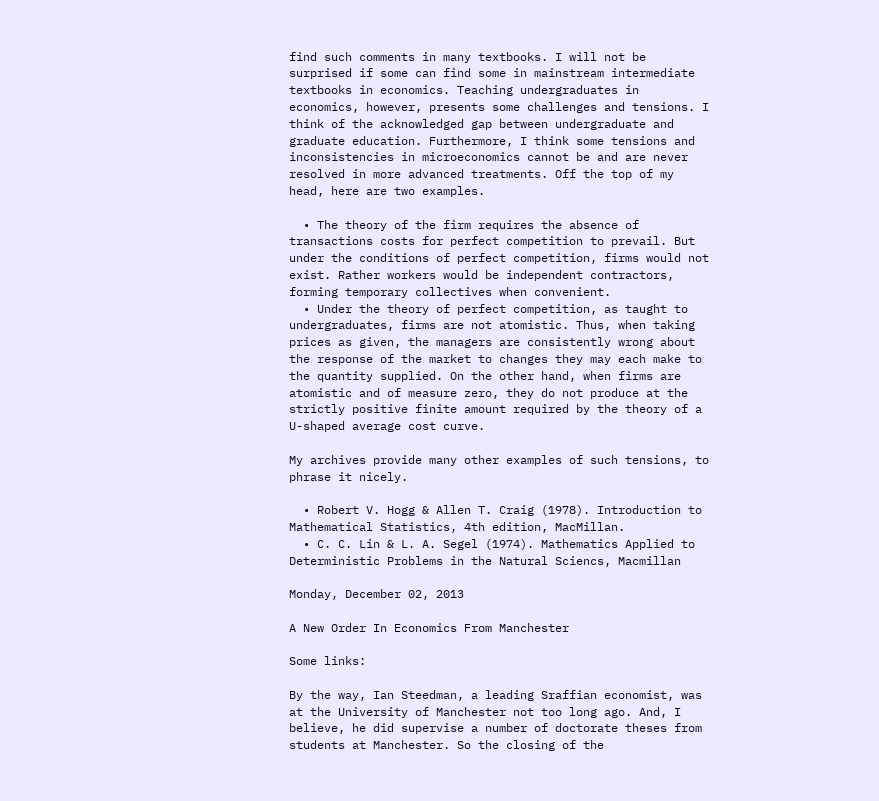find such comments in many textbooks. I will not be surprised if some can find some in mainstream intermediate textbooks in economics. Teaching undergraduates in economics, however, presents some challenges and tensions. I think of the acknowledged gap between undergraduate and graduate education. Furthermore, I think some tensions and inconsistencies in microeconomics cannot be and are never resolved in more advanced treatments. Off the top of my head, here are two examples.

  • The theory of the firm requires the absence of transactions costs for perfect competition to prevail. But under the conditions of perfect competition, firms would not exist. Rather workers would be independent contractors, forming temporary collectives when convenient.
  • Under the theory of perfect competition, as taught to undergraduates, firms are not atomistic. Thus, when taking prices as given, the managers are consistently wrong about the response of the market to changes they may each make to the quantity supplied. On the other hand, when firms are atomistic and of measure zero, they do not produce at the strictly positive finite amount required by the theory of a U-shaped average cost curve.

My archives provide many other examples of such tensions, to phrase it nicely.

  • Robert V. Hogg & Allen T. Craig (1978). Introduction to Mathematical Statistics, 4th edition, MacMillan.
  • C. C. Lin & L. A. Segel (1974). Mathematics Applied to Deterministic Problems in the Natural Sciencs, Macmillan

Monday, December 02, 2013

A New Order In Economics From Manchester

Some links:

By the way, Ian Steedman, a leading Sraffian economist, was at the University of Manchester not too long ago. And, I believe, he did supervise a number of doctorate theses from students at Manchester. So the closing of the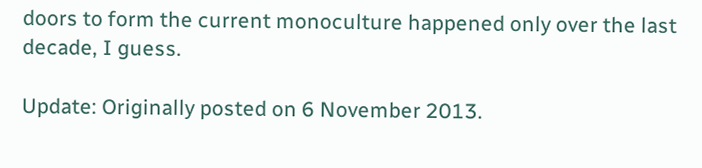doors to form the current monoculture happened only over the last decade, I guess.

Update: Originally posted on 6 November 2013.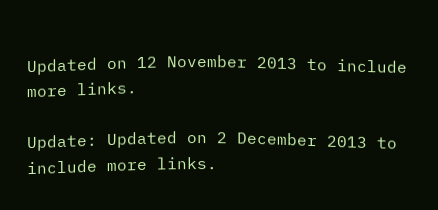Updated on 12 November 2013 to include more links.

Update: Updated on 2 December 2013 to include more links.